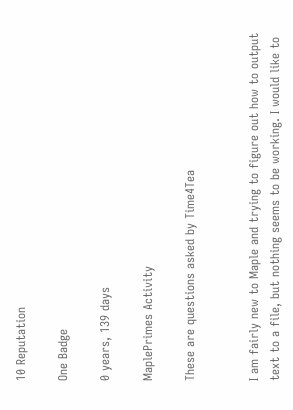10 Reputation

One Badge

0 years, 139 days

MaplePrimes Activity

These are questions asked by Time4Tea


I am fairly new to Maple and trying to figure out how to output text to a file, but nothing seems to be working. I would like to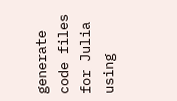generate code files for Julia using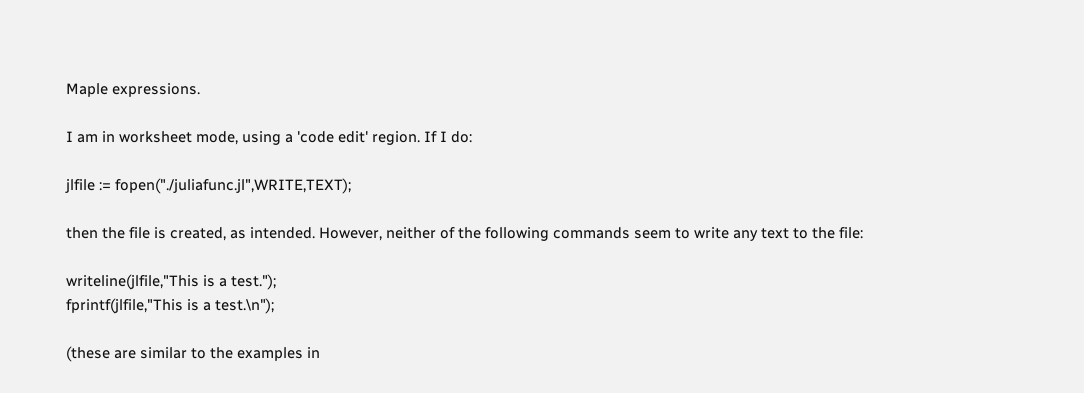Maple expressions.

I am in worksheet mode, using a 'code edit' region. If I do:

jlfile := fopen("./juliafunc.jl",WRITE,TEXT);

then the file is created, as intended. However, neither of the following commands seem to write any text to the file:

writeline(jlfile,"This is a test.");
fprintf(jlfile,"This is a test.\n");

(these are similar to the examples in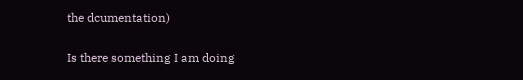the dcumentation)

Is there something I am doing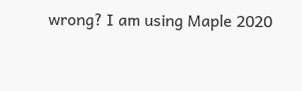wrong? I am using Maple 2020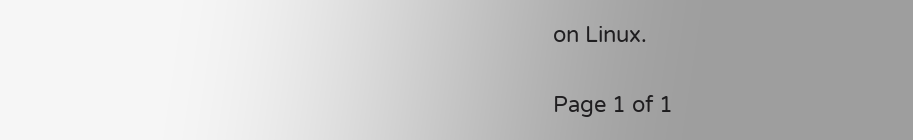on Linux.

Page 1 of 1